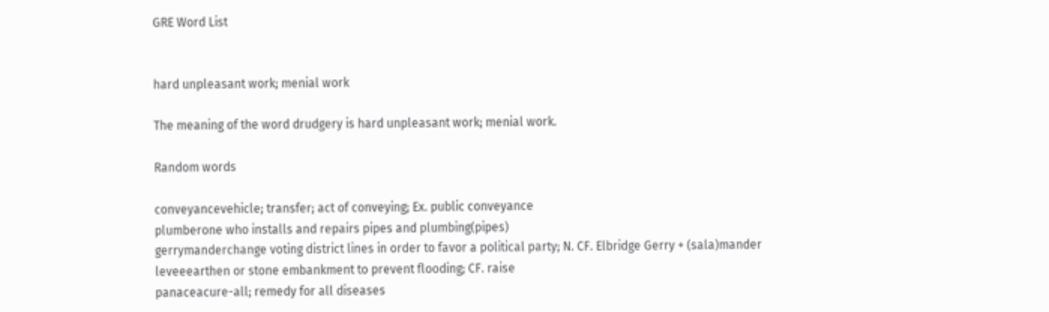GRE Word List


hard unpleasant work; menial work

The meaning of the word drudgery is hard unpleasant work; menial work.

Random words

conveyancevehicle; transfer; act of conveying; Ex. public conveyance
plumberone who installs and repairs pipes and plumbing(pipes)
gerrymanderchange voting district lines in order to favor a political party; N. CF. Elbridge Gerry + (sala)mander
leveeearthen or stone embankment to prevent flooding; CF. raise
panaceacure-all; remedy for all diseases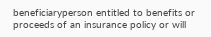beneficiaryperson entitled to benefits or proceeds of an insurance policy or will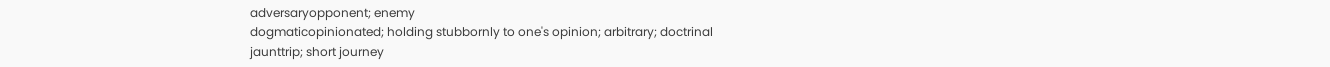adversaryopponent; enemy
dogmaticopinionated; holding stubbornly to one's opinion; arbitrary; doctrinal
jaunttrip; short journey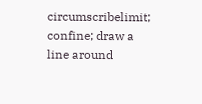circumscribelimit; confine; draw a line around